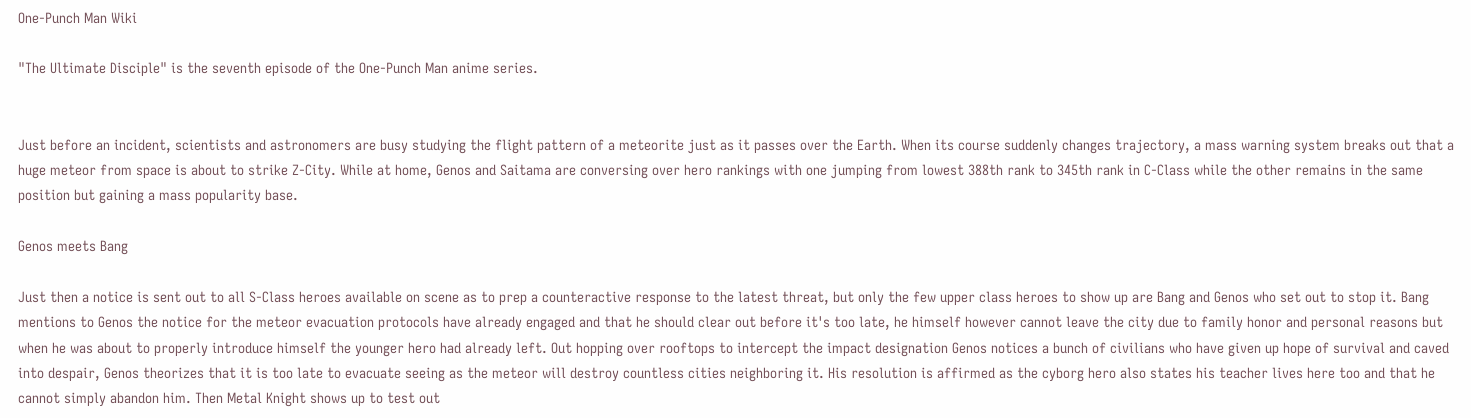One-Punch Man Wiki

"The Ultimate Disciple" is the seventh episode of the One-Punch Man anime series.


Just before an incident, scientists and astronomers are busy studying the flight pattern of a meteorite just as it passes over the Earth. When its course suddenly changes trajectory, a mass warning system breaks out that a huge meteor from space is about to strike Z-City. While at home, Genos and Saitama are conversing over hero rankings with one jumping from lowest 388th rank to 345th rank in C-Class while the other remains in the same position but gaining a mass popularity base.

Genos meets Bang

Just then a notice is sent out to all S-Class heroes available on scene as to prep a counteractive response to the latest threat, but only the few upper class heroes to show up are Bang and Genos who set out to stop it. Bang mentions to Genos the notice for the meteor evacuation protocols have already engaged and that he should clear out before it's too late, he himself however cannot leave the city due to family honor and personal reasons but when he was about to properly introduce himself the younger hero had already left. Out hopping over rooftops to intercept the impact designation Genos notices a bunch of civilians who have given up hope of survival and caved into despair, Genos theorizes that it is too late to evacuate seeing as the meteor will destroy countless cities neighboring it. His resolution is affirmed as the cyborg hero also states his teacher lives here too and that he cannot simply abandon him. Then Metal Knight shows up to test out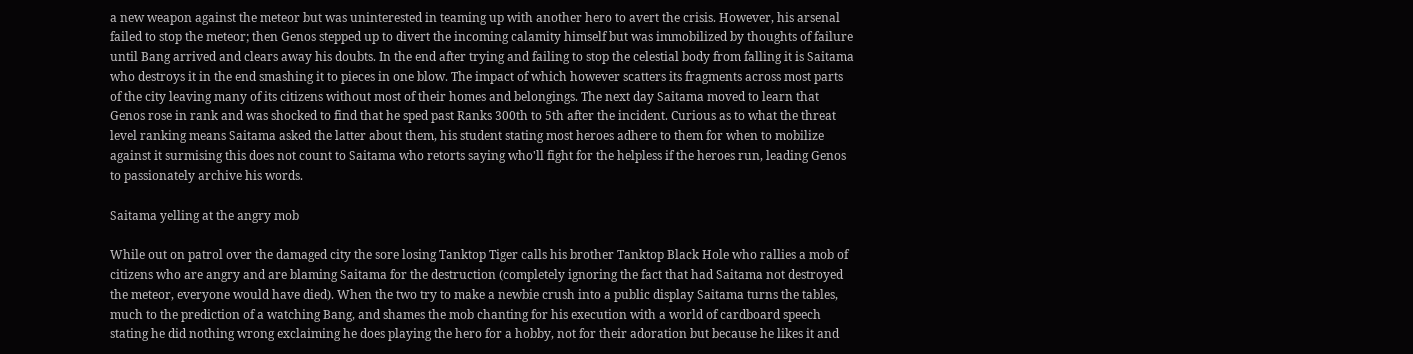a new weapon against the meteor but was uninterested in teaming up with another hero to avert the crisis. However, his arsenal failed to stop the meteor; then Genos stepped up to divert the incoming calamity himself but was immobilized by thoughts of failure until Bang arrived and clears away his doubts. In the end after trying and failing to stop the celestial body from falling it is Saitama who destroys it in the end smashing it to pieces in one blow. The impact of which however scatters its fragments across most parts of the city leaving many of its citizens without most of their homes and belongings. The next day Saitama moved to learn that Genos rose in rank and was shocked to find that he sped past Ranks 300th to 5th after the incident. Curious as to what the threat level ranking means Saitama asked the latter about them, his student stating most heroes adhere to them for when to mobilize against it surmising this does not count to Saitama who retorts saying who'll fight for the helpless if the heroes run, leading Genos to passionately archive his words.

Saitama yelling at the angry mob

While out on patrol over the damaged city the sore losing Tanktop Tiger calls his brother Tanktop Black Hole who rallies a mob of citizens who are angry and are blaming Saitama for the destruction (completely ignoring the fact that had Saitama not destroyed the meteor, everyone would have died). When the two try to make a newbie crush into a public display Saitama turns the tables, much to the prediction of a watching Bang, and shames the mob chanting for his execution with a world of cardboard speech stating he did nothing wrong exclaiming he does playing the hero for a hobby, not for their adoration but because he likes it and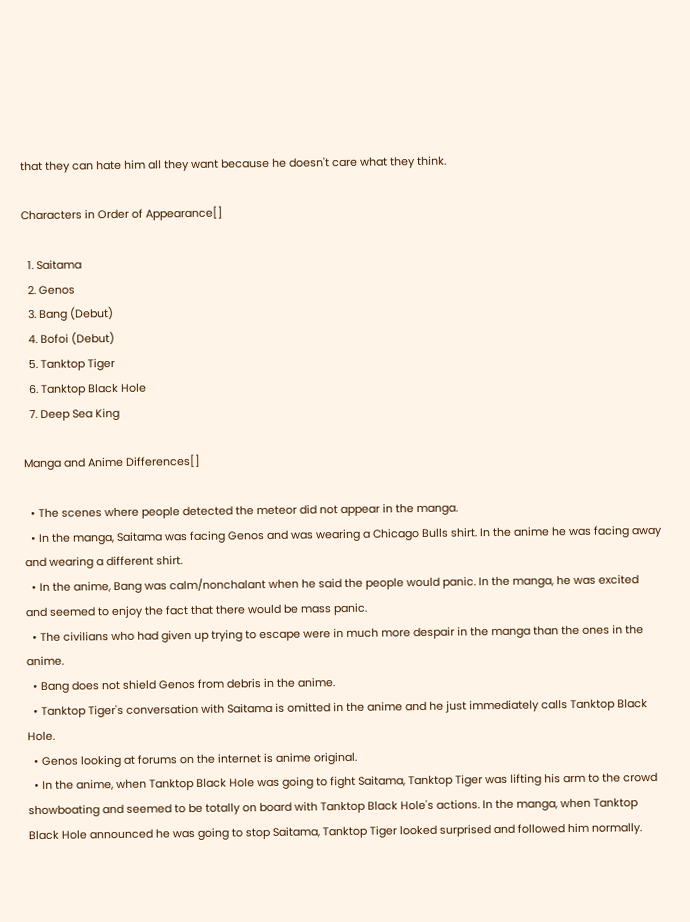that they can hate him all they want because he doesn't care what they think.

Characters in Order of Appearance[]

  1. Saitama
  2. Genos
  3. Bang (Debut)
  4. Bofoi (Debut)
  5. Tanktop Tiger
  6. Tanktop Black Hole
  7. Deep Sea King

Manga and Anime Differences[]

  • The scenes where people detected the meteor did not appear in the manga.
  • In the manga, Saitama was facing Genos and was wearing a Chicago Bulls shirt. In the anime he was facing away and wearing a different shirt.
  • In the anime, Bang was calm/nonchalant when he said the people would panic. In the manga, he was excited and seemed to enjoy the fact that there would be mass panic.
  • The civilians who had given up trying to escape were in much more despair in the manga than the ones in the anime.
  • Bang does not shield Genos from debris in the anime.
  • Tanktop Tiger's conversation with Saitama is omitted in the anime and he just immediately calls Tanktop Black Hole.
  • Genos looking at forums on the internet is anime original.
  • In the anime, when Tanktop Black Hole was going to fight Saitama, Tanktop Tiger was lifting his arm to the crowd showboating and seemed to be totally on board with Tanktop Black Hole's actions. In the manga, when Tanktop Black Hole announced he was going to stop Saitama, Tanktop Tiger looked surprised and followed him normally.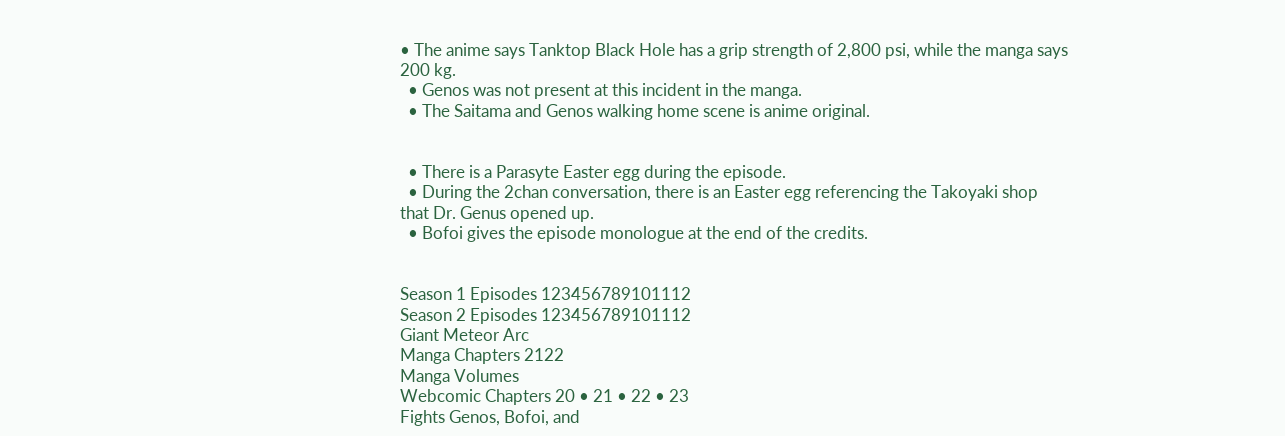• The anime says Tanktop Black Hole has a grip strength of 2,800 psi, while the manga says 200 kg.
  • Genos was not present at this incident in the manga.
  • The Saitama and Genos walking home scene is anime original.


  • There is a Parasyte Easter egg during the episode.
  • During the 2chan conversation, there is an Easter egg referencing the Takoyaki shop that Dr. Genus opened up.
  • Bofoi gives the episode monologue at the end of the credits.


Season 1 Episodes 123456789101112
Season 2 Episodes 123456789101112
Giant Meteor Arc
Manga Chapters 2122
Manga Volumes
Webcomic Chapters 20 • 21 • 22 • 23
Fights Genos, Bofoi, and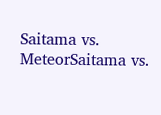Saitama vs. MeteorSaitama vs.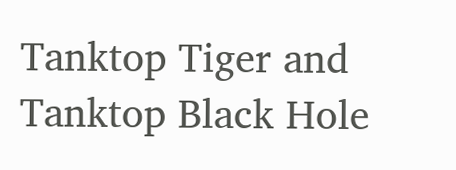Tanktop Tiger and Tanktop Black Hole